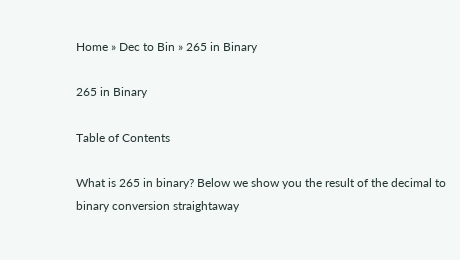Home » Dec to Bin » 265 in Binary

265 in Binary

Table of Contents

What is 265 in binary? Below we show you the result of the decimal to binary conversion straightaway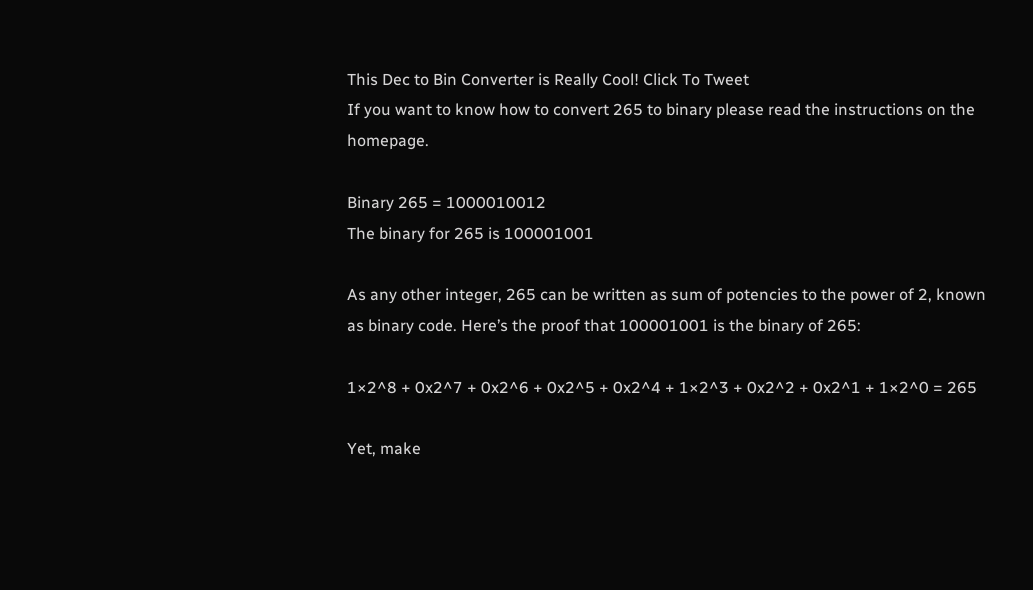This Dec to Bin Converter is Really Cool! Click To Tweet
If you want to know how to convert 265 to binary please read the instructions on the homepage.

Binary 265 = 1000010012
The binary for 265 is 100001001

As any other integer, 265 can be written as sum of potencies to the power of 2, known as binary code. Here’s the proof that 100001001 is the binary of 265:

1×2^8 + 0x2^7 + 0x2^6 + 0x2^5 + 0x2^4 + 1×2^3 + 0x2^2 + 0x2^1 + 1×2^0 = 265

Yet, make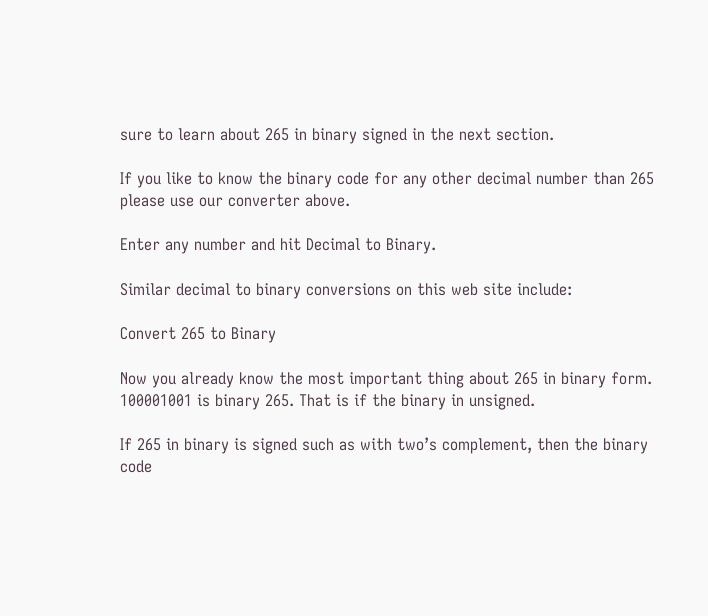sure to learn about 265 in binary signed in the next section.

If you like to know the binary code for any other decimal number than 265 please use our converter above.

Enter any number and hit Decimal to Binary.

Similar decimal to binary conversions on this web site include:

Convert 265 to Binary

Now you already know the most important thing about 265 in binary form. 100001001 is binary 265. That is if the binary in unsigned.

If 265 in binary is signed such as with two’s complement, then the binary code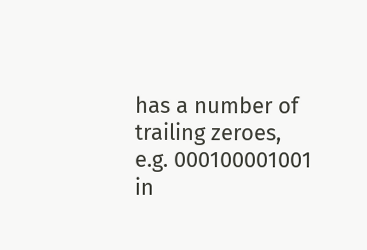has a number of trailing zeroes, e.g. 000100001001 in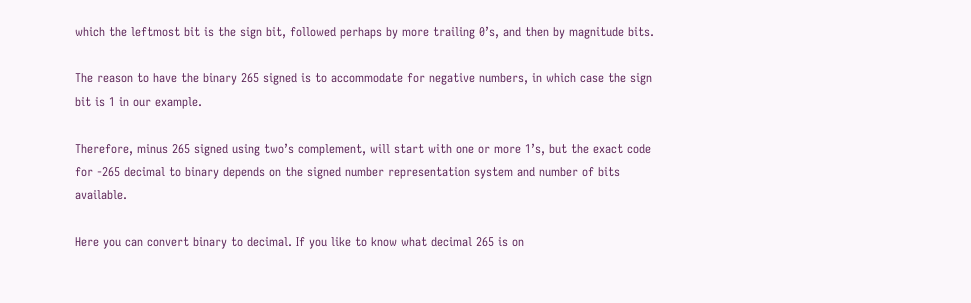which the leftmost bit is the sign bit, followed perhaps by more trailing 0’s, and then by magnitude bits.

The reason to have the binary 265 signed is to accommodate for negative numbers, in which case the sign bit is 1 in our example.

Therefore, minus 265 signed using two’s complement, will start with one or more 1’s, but the exact code for -265 decimal to binary depends on the signed number representation system and number of bits available.

Here you can convert binary to decimal. If you like to know what decimal 265 is on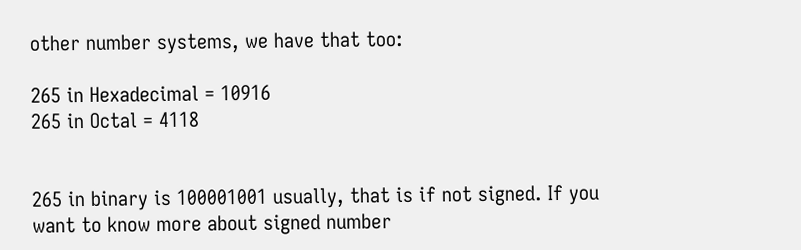other number systems, we have that too:

265 in Hexadecimal = 10916
265 in Octal = 4118


265 in binary is 100001001 usually, that is if not signed. If you want to know more about signed number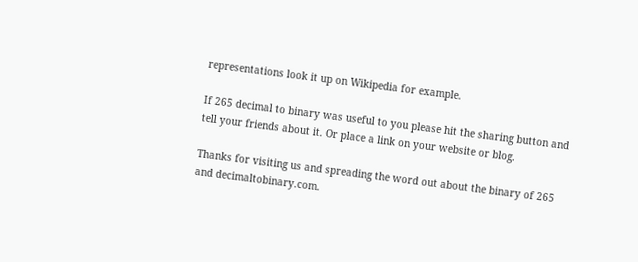representations look it up on Wikipedia for example.

If 265 decimal to binary was useful to you please hit the sharing button and tell your friends about it. Or place a link on your website or blog.

Thanks for visiting us and spreading the word out about the binary of 265 and decimaltobinary.com.